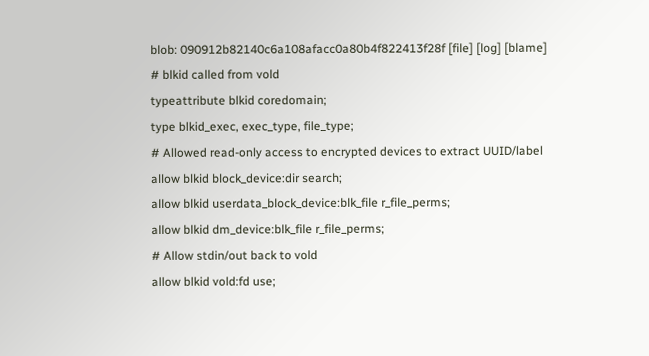blob: 090912b82140c6a108afacc0a80b4f822413f28f [file] [log] [blame]
# blkid called from vold
typeattribute blkid coredomain;
type blkid_exec, exec_type, file_type;
# Allowed read-only access to encrypted devices to extract UUID/label
allow blkid block_device:dir search;
allow blkid userdata_block_device:blk_file r_file_perms;
allow blkid dm_device:blk_file r_file_perms;
# Allow stdin/out back to vold
allow blkid vold:fd use;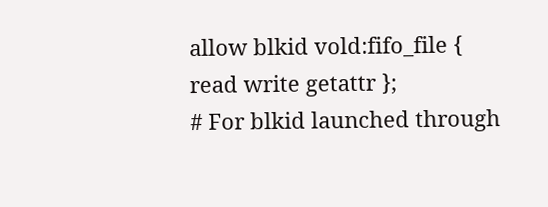allow blkid vold:fifo_file { read write getattr };
# For blkid launched through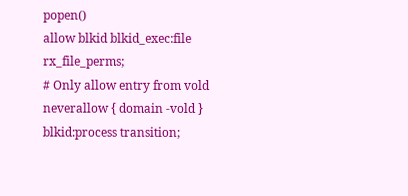popen()
allow blkid blkid_exec:file rx_file_perms;
# Only allow entry from vold
neverallow { domain -vold } blkid:process transition;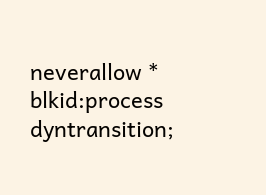neverallow * blkid:process dyntransition;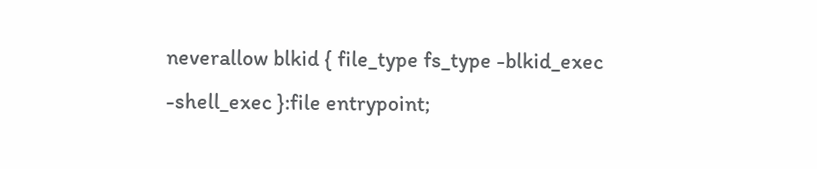neverallow blkid { file_type fs_type -blkid_exec -shell_exec }:file entrypoint;